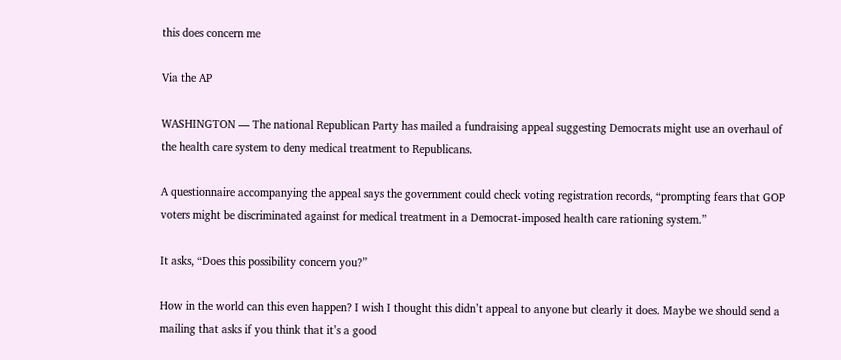this does concern me

Via the AP

WASHINGTON — The national Republican Party has mailed a fundraising appeal suggesting Democrats might use an overhaul of the health care system to deny medical treatment to Republicans.

A questionnaire accompanying the appeal says the government could check voting registration records, “prompting fears that GOP voters might be discriminated against for medical treatment in a Democrat-imposed health care rationing system.”

It asks, “Does this possibility concern you?”

How in the world can this even happen? I wish I thought this didn’t appeal to anyone but clearly it does. Maybe we should send a mailing that asks if you think that it’s a good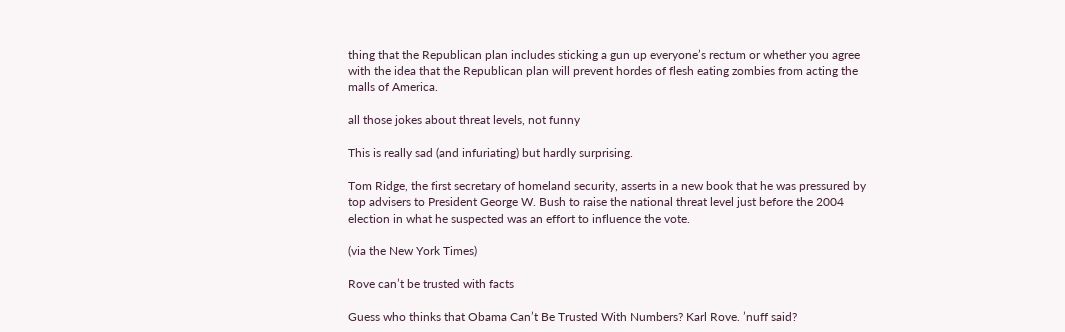thing that the Republican plan includes sticking a gun up everyone’s rectum or whether you agree with the idea that the Republican plan will prevent hordes of flesh eating zombies from acting the malls of America.

all those jokes about threat levels, not funny

This is really sad (and infuriating) but hardly surprising.

Tom Ridge, the first secretary of homeland security, asserts in a new book that he was pressured by top advisers to President George W. Bush to raise the national threat level just before the 2004 election in what he suspected was an effort to influence the vote.

(via the New York Times)

Rove can’t be trusted with facts

Guess who thinks that Obama Can’t Be Trusted With Numbers? Karl Rove. ’nuff said?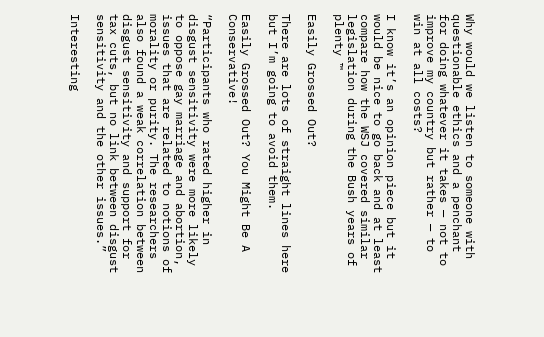Why would we listen to someone with questionable ethics and a penchant for doing whatever it takes — not to improve my country but rather — to win at all costs?

I know it’s an opinion piece but it would be nice to go back and at least compare how the WSJ covered similar legislation during the Bush years of plenty ™

Easily Grossed Out?

There are lots of straight lines here but I’m going to avoid them.

Easily Grossed Out? You Might Be A Conservative!

“Participants who rated higher in disgust sensitivity were more likely to oppose gay marriage and abortion, issues that are related to notions of morality or purity. The researchers also found a weak correlation between disgust sensitivity and support for tax cuts, but no link between disgust sensitivity and the other issues.”

Interesting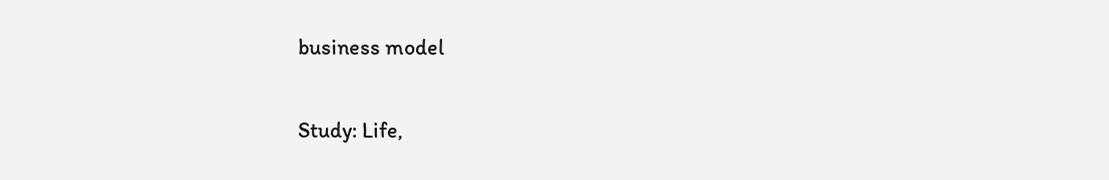business model

Study: Life,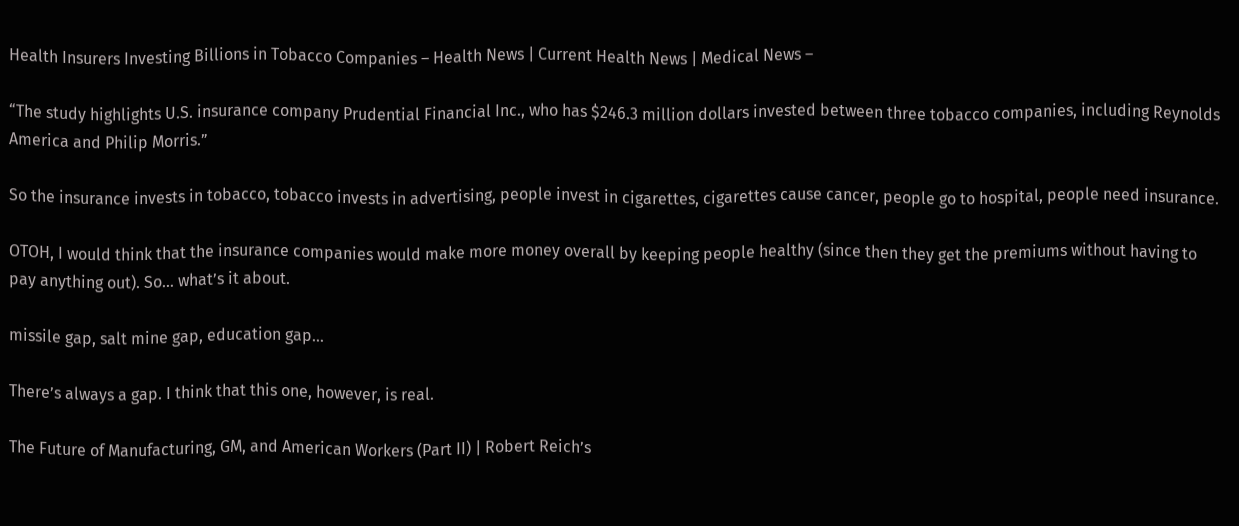Health Insurers Investing Billions in Tobacco Companies – Health News | Current Health News | Medical News –

“The study highlights U.S. insurance company Prudential Financial Inc., who has $246.3 million dollars invested between three tobacco companies, including Reynolds America and Philip Morris.”

So the insurance invests in tobacco, tobacco invests in advertising, people invest in cigarettes, cigarettes cause cancer, people go to hospital, people need insurance.

OTOH, I would think that the insurance companies would make more money overall by keeping people healthy (since then they get the premiums without having to pay anything out). So… what’s it about.

missile gap, salt mine gap, education gap…

There’s always a gap. I think that this one, however, is real.

The Future of Manufacturing, GM, and American Workers (Part II) | Robert Reich’s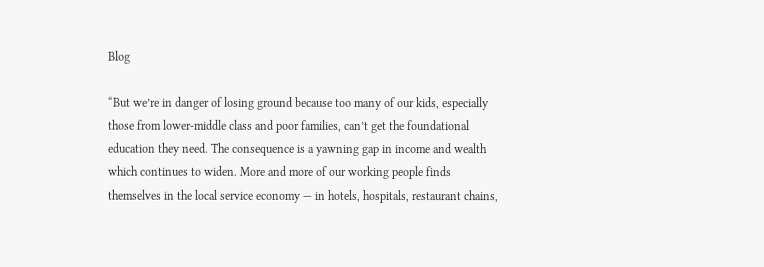Blog

“But we’re in danger of losing ground because too many of our kids, especially those from lower-middle class and poor families, can’t get the foundational education they need. The consequence is a yawning gap in income and wealth which continues to widen. More and more of our working people finds themselves in the local service economy — in hotels, hospitals, restaurant chains,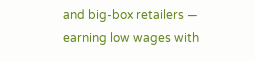and big-box retailers — earning low wages with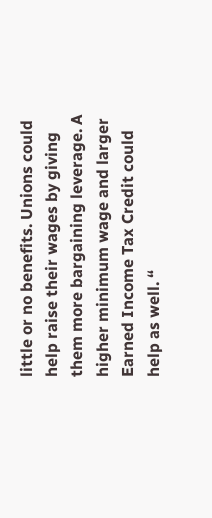little or no benefits. Unions could help raise their wages by giving them more bargaining leverage. A higher minimum wage and larger Earned Income Tax Credit could help as well. “